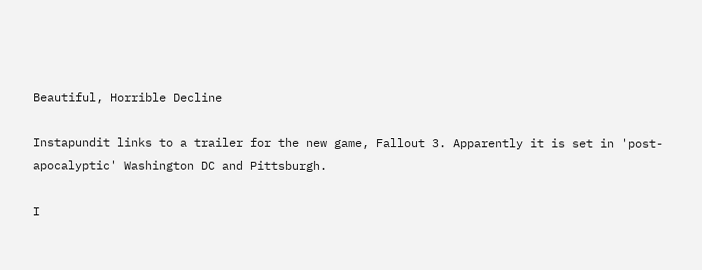Beautiful, Horrible Decline

Instapundit links to a trailer for the new game, Fallout 3. Apparently it is set in 'post-apocalyptic' Washington DC and Pittsburgh.

I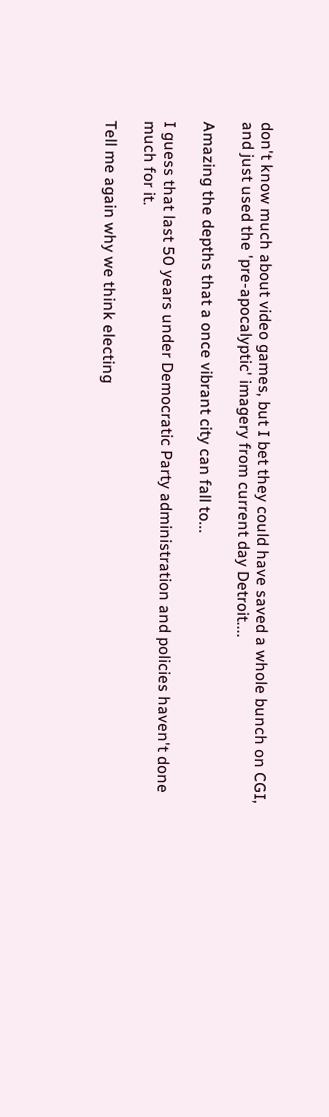don't know much about video games, but I bet they could have saved a whole bunch on CGI, and just used the 'pre-apocalyptic' imagery from current day Detroit....

Amazing the depths that a once vibrant city can fall to...

I guess that last 50 years under Democratic Party administration and policies haven't done much for it.

Tell me again why we think electing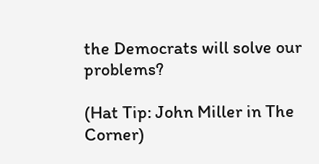the Democrats will solve our problems?

(Hat Tip: John Miller in The Corner)